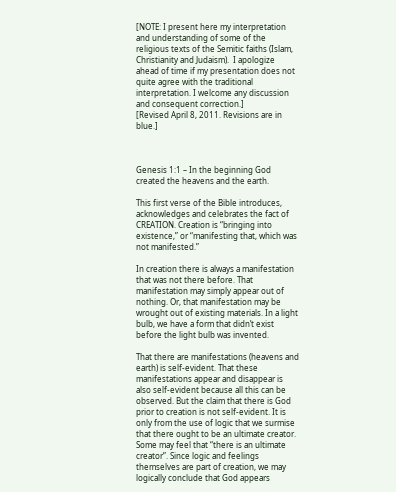[NOTE: I present here my interpretation and understanding of some of the religious texts of the Semitic faiths (Islam, Christianity and Judaism).  I apologize ahead of time if my presentation does not quite agree with the traditional interpretation. I welcome any discussion and consequent correction.]
[Revised April 8, 2011. Revisions are in blue.]



Genesis 1:1 – In the beginning God created the heavens and the earth.

This first verse of the Bible introduces, acknowledges and celebrates the fact of CREATION. Creation is “bringing into existence,” or “manifesting that, which was not manifested.”

In creation there is always a manifestation that was not there before. That manifestation may simply appear out of nothing. Or, that manifestation may be wrought out of existing materials. In a light bulb, we have a form that didn’t exist before the light bulb was invented.

That there are manifestations (heavens and earth) is self-evident. That these manifestations appear and disappear is also self-evident because all this can be observed. But the claim that there is God prior to creation is not self-evident. It is only from the use of logic that we surmise that there ought to be an ultimate creator. Some may feel that “there is an ultimate creator”. Since logic and feelings themselves are part of creation, we may logically conclude that God appears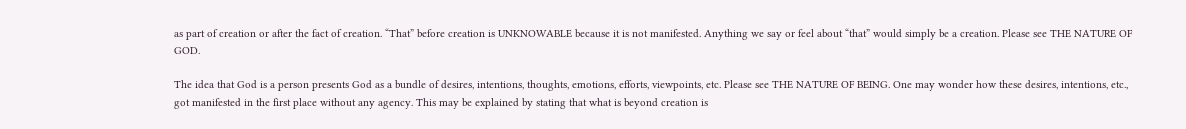as part of creation or after the fact of creation. “That” before creation is UNKNOWABLE because it is not manifested. Anything we say or feel about “that” would simply be a creation. Please see THE NATURE OF GOD.

The idea that God is a person presents God as a bundle of desires, intentions, thoughts, emotions, efforts, viewpoints, etc. Please see THE NATURE OF BEING. One may wonder how these desires, intentions, etc., got manifested in the first place without any agency. This may be explained by stating that what is beyond creation is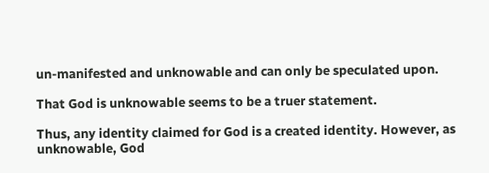un-manifested and unknowable and can only be speculated upon.

That God is unknowable seems to be a truer statement.

Thus, any identity claimed for God is a created identity. However, as unknowable, God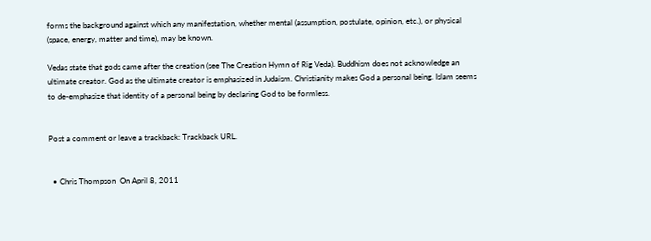forms the background against which any manifestation, whether mental (assumption, postulate, opinion, etc.), or physical (space, energy, matter and time), may be known.

Vedas state that gods came after the creation (see The Creation Hymn of Rig Veda). Buddhism does not acknowledge an ultimate creator. God as the ultimate creator is emphasized in Judaism. Christianity makes God a personal being. Islam seems to de-emphasize that identity of a personal being by declaring God to be formless.


Post a comment or leave a trackback: Trackback URL.


  • Chris Thompson  On April 8, 2011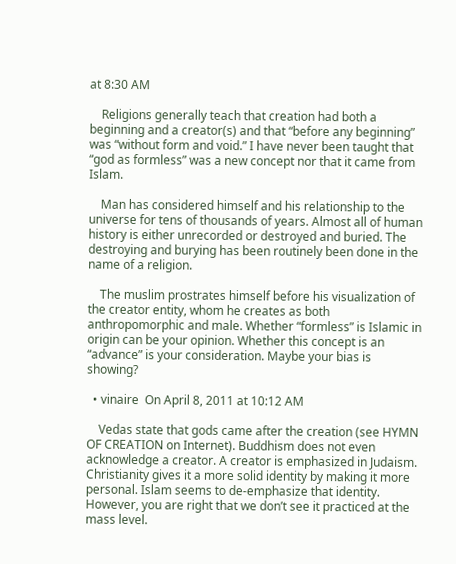at 8:30 AM

    Religions generally teach that creation had both a beginning and a creator(s) and that “before any beginning” was “without form and void.” I have never been taught that “god as formless” was a new concept nor that it came from Islam.

    Man has considered himself and his relationship to the universe for tens of thousands of years. Almost all of human history is either unrecorded or destroyed and buried. The destroying and burying has been routinely been done in the name of a religion.

    The muslim prostrates himself before his visualization of the creator entity, whom he creates as both anthropomorphic and male. Whether “formless” is Islamic in origin can be your opinion. Whether this concept is an “advance” is your consideration. Maybe your bias is showing?

  • vinaire  On April 8, 2011 at 10:12 AM

    Vedas state that gods came after the creation (see HYMN OF CREATION on Internet). Buddhism does not even acknowledge a creator. A creator is emphasized in Judaism. Christianity gives it a more solid identity by making it more personal. Islam seems to de-emphasize that identity. However, you are right that we don’t see it practiced at the mass level.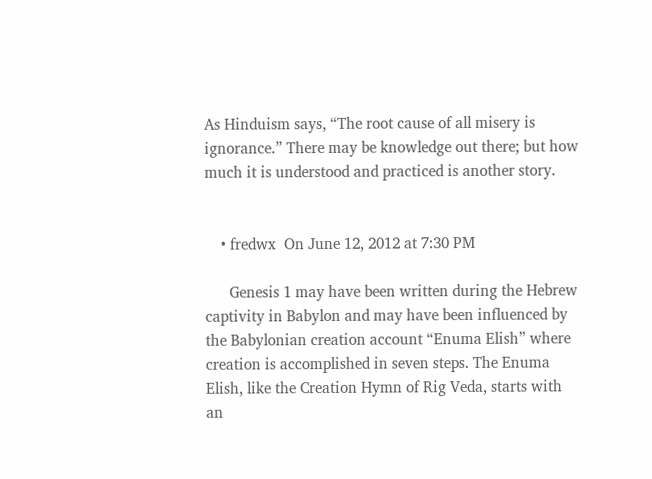As Hinduism says, “The root cause of all misery is ignorance.” There may be knowledge out there; but how much it is understood and practiced is another story.


    • fredwx  On June 12, 2012 at 7:30 PM

      Genesis 1 may have been written during the Hebrew captivity in Babylon and may have been influenced by the Babylonian creation account “Enuma Elish” where creation is accomplished in seven steps. The Enuma Elish, like the Creation Hymn of Rig Veda, starts with an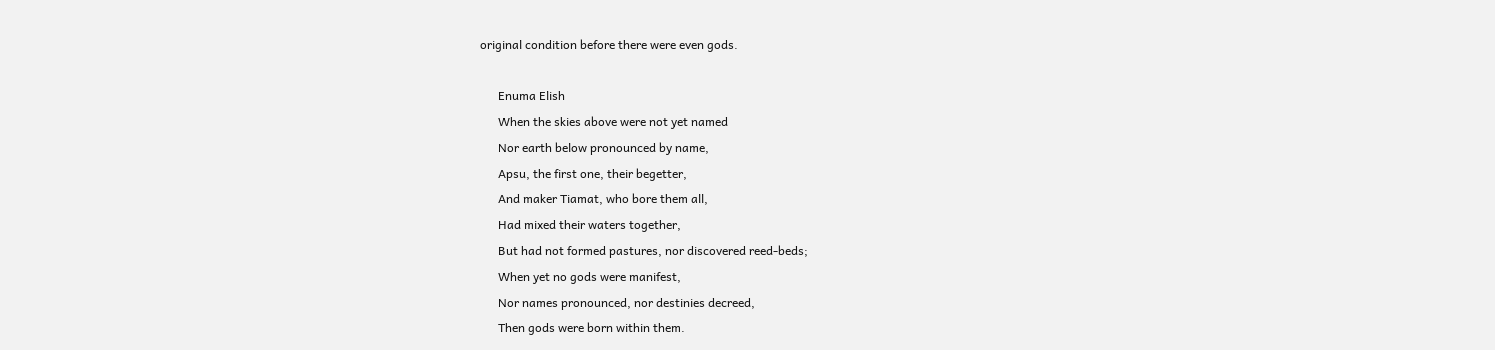original condition before there were even gods.

      Enuma Elish
      When the skies above were not yet named
      Nor earth below pronounced by name,
      Apsu, the first one, their begetter,
      And maker Tiamat, who bore them all,
      Had mixed their waters together,
      But had not formed pastures, nor discovered reed-beds;
      When yet no gods were manifest,
      Nor names pronounced, nor destinies decreed,
      Then gods were born within them.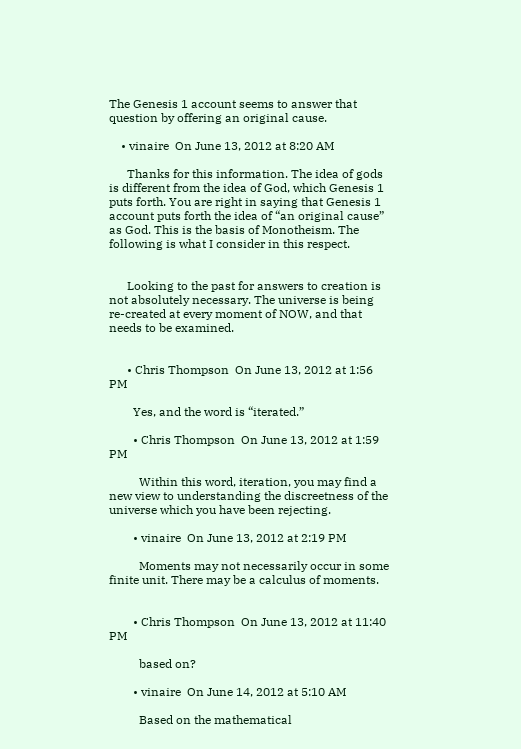The Genesis 1 account seems to answer that question by offering an original cause.

    • vinaire  On June 13, 2012 at 8:20 AM

      Thanks for this information. The idea of gods is different from the idea of God, which Genesis 1 puts forth. You are right in saying that Genesis 1 account puts forth the idea of “an original cause” as God. This is the basis of Monotheism. The following is what I consider in this respect.


      Looking to the past for answers to creation is not absolutely necessary. The universe is being re-created at every moment of NOW, and that needs to be examined.


      • Chris Thompson  On June 13, 2012 at 1:56 PM

        Yes, and the word is “iterated.”

        • Chris Thompson  On June 13, 2012 at 1:59 PM

          Within this word, iteration, you may find a new view to understanding the discreetness of the universe which you have been rejecting.

        • vinaire  On June 13, 2012 at 2:19 PM

          Moments may not necessarily occur in some finite unit. There may be a calculus of moments.


        • Chris Thompson  On June 13, 2012 at 11:40 PM

          based on?

        • vinaire  On June 14, 2012 at 5:10 AM

          Based on the mathematical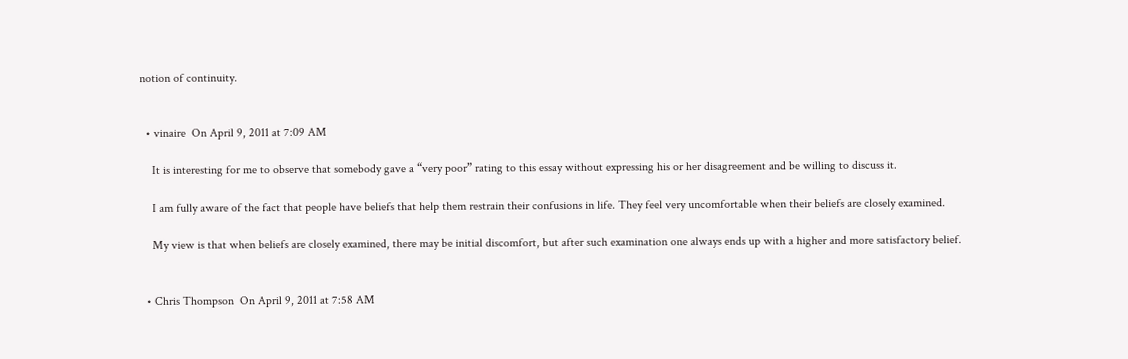notion of continuity.


  • vinaire  On April 9, 2011 at 7:09 AM

    It is interesting for me to observe that somebody gave a “very poor” rating to this essay without expressing his or her disagreement and be willing to discuss it.

    I am fully aware of the fact that people have beliefs that help them restrain their confusions in life. They feel very uncomfortable when their beliefs are closely examined.

    My view is that when beliefs are closely examined, there may be initial discomfort, but after such examination one always ends up with a higher and more satisfactory belief.


  • Chris Thompson  On April 9, 2011 at 7:58 AM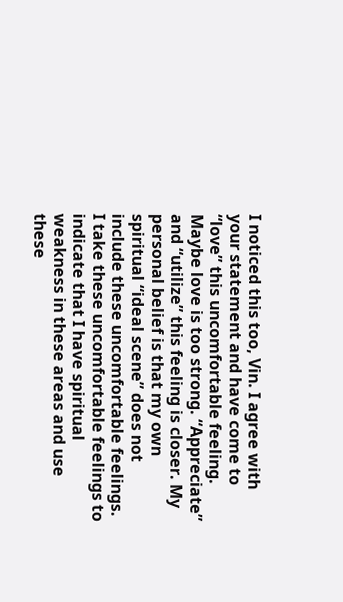I noticed this too, Vin. I agree with your statement and have come to “love” this uncomfortable feeling. Maybe love is too strong. “Appreciate” and “utilize” this feeling is closer. My personal belief is that my own spiritual “ideal scene” does not include these uncomfortable feelings. I take these uncomfortable feelings to indicate that I have spiritual weakness in these areas and use these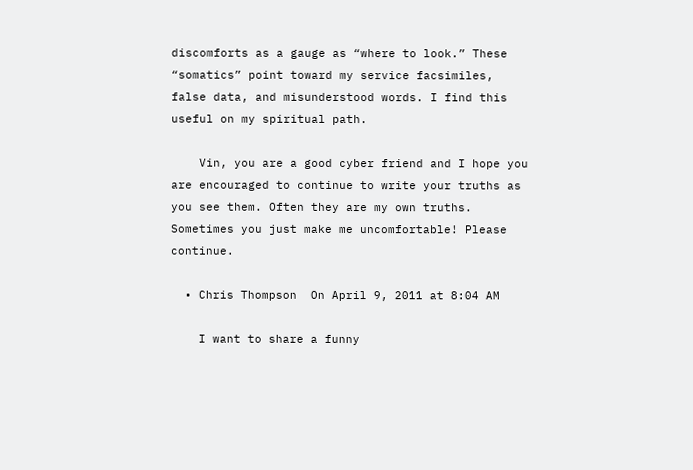discomforts as a gauge as “where to look.” These “somatics” point toward my service facsimiles, false data, and misunderstood words. I find this useful on my spiritual path.

    Vin, you are a good cyber friend and I hope you are encouraged to continue to write your truths as you see them. Often they are my own truths. Sometimes you just make me uncomfortable! Please continue.

  • Chris Thompson  On April 9, 2011 at 8:04 AM

    I want to share a funny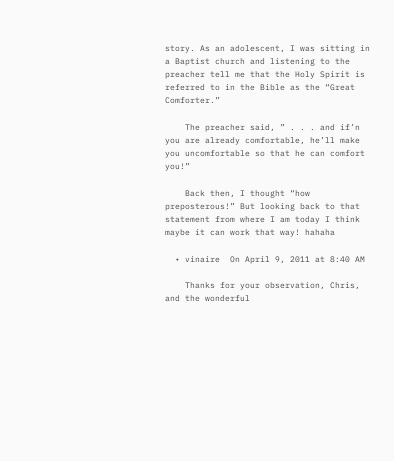story. As an adolescent, I was sitting in a Baptist church and listening to the preacher tell me that the Holy Spirit is referred to in the Bible as the “Great Comforter.”

    The preacher said, ” . . . and if’n you are already comfortable, he’ll make you uncomfortable so that he can comfort you!”

    Back then, I thought “how preposterous!” But looking back to that statement from where I am today I think maybe it can work that way! hahaha

  • vinaire  On April 9, 2011 at 8:40 AM

    Thanks for your observation, Chris, and the wonderful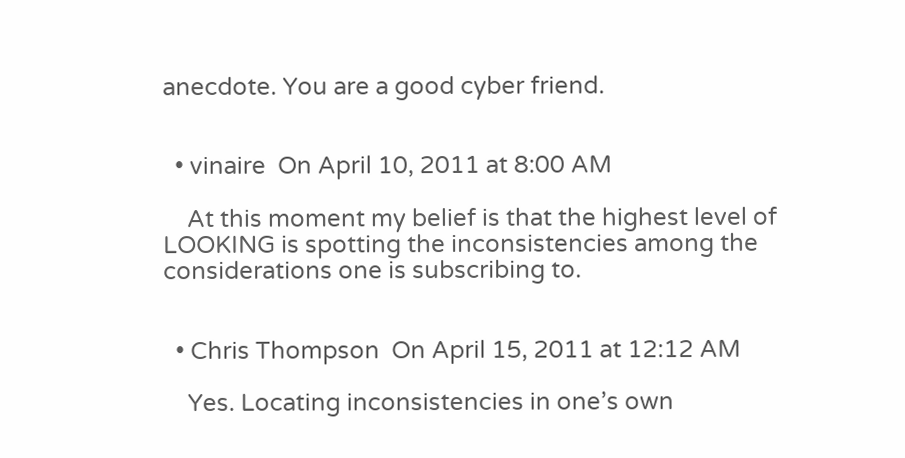anecdote. You are a good cyber friend.


  • vinaire  On April 10, 2011 at 8:00 AM

    At this moment my belief is that the highest level of LOOKING is spotting the inconsistencies among the considerations one is subscribing to.


  • Chris Thompson  On April 15, 2011 at 12:12 AM

    Yes. Locating inconsistencies in one’s own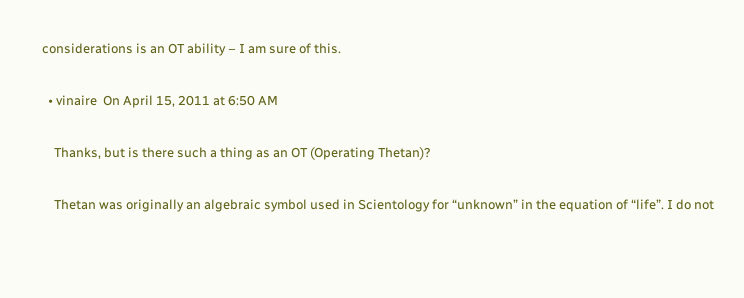considerations is an OT ability – I am sure of this.

  • vinaire  On April 15, 2011 at 6:50 AM

    Thanks, but is there such a thing as an OT (Operating Thetan)?

    Thetan was originally an algebraic symbol used in Scientology for “unknown” in the equation of “life”. I do not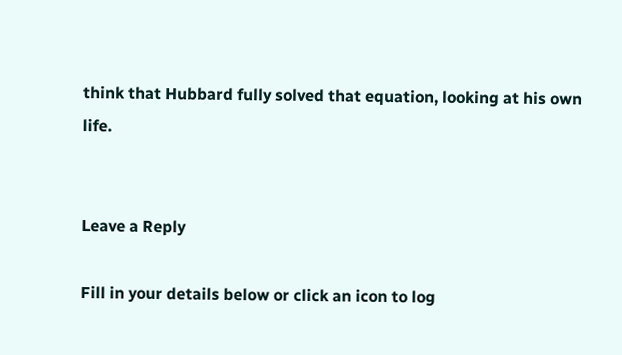think that Hubbard fully solved that equation, looking at his own life.


Leave a Reply

Fill in your details below or click an icon to log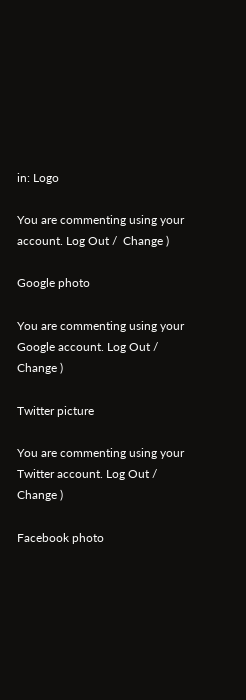in: Logo

You are commenting using your account. Log Out /  Change )

Google photo

You are commenting using your Google account. Log Out /  Change )

Twitter picture

You are commenting using your Twitter account. Log Out /  Change )

Facebook photo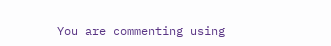You are commenting using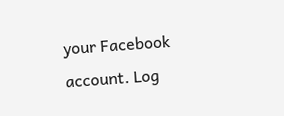your Facebook account. Log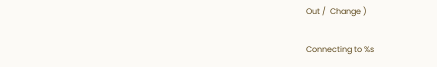Out /  Change )

Connecting to %s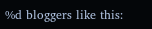%d bloggers like this: